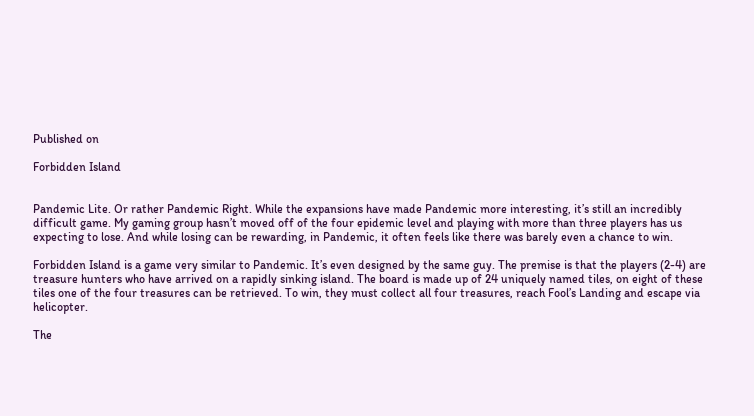Published on

Forbidden Island


Pandemic Lite. Or rather Pandemic Right. While the expansions have made Pandemic more interesting, it’s still an incredibly difficult game. My gaming group hasn’t moved off of the four epidemic level and playing with more than three players has us expecting to lose. And while losing can be rewarding, in Pandemic, it often feels like there was barely even a chance to win.

Forbidden Island is a game very similar to Pandemic. It’s even designed by the same guy. The premise is that the players (2-4) are treasure hunters who have arrived on a rapidly sinking island. The board is made up of 24 uniquely named tiles, on eight of these tiles one of the four treasures can be retrieved. To win, they must collect all four treasures, reach Fool’s Landing and escape via helicopter.

The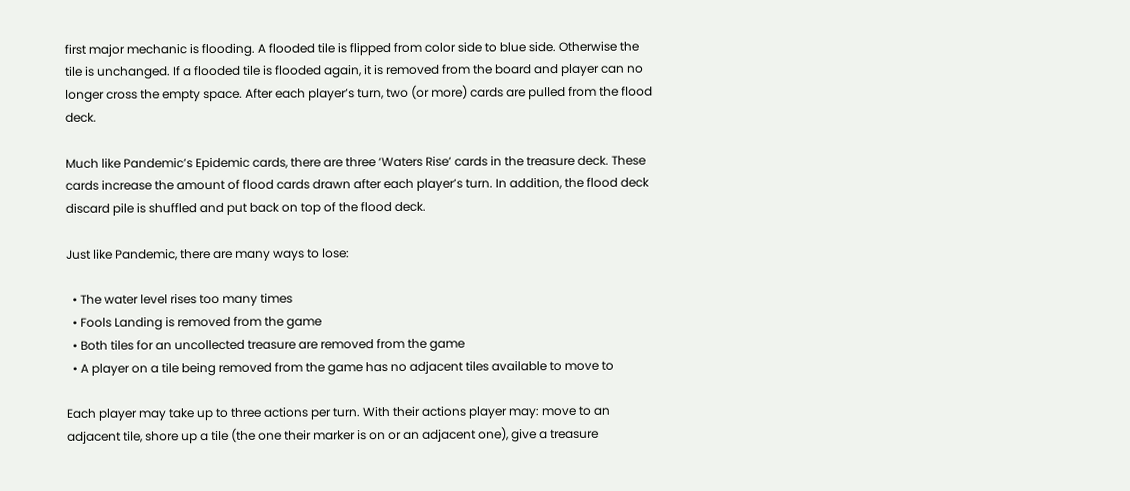first major mechanic is flooding. A flooded tile is flipped from color side to blue side. Otherwise the tile is unchanged. If a flooded tile is flooded again, it is removed from the board and player can no longer cross the empty space. After each player’s turn, two (or more) cards are pulled from the flood deck.

Much like Pandemic’s Epidemic cards, there are three ‘Waters Rise’ cards in the treasure deck. These cards increase the amount of flood cards drawn after each player’s turn. In addition, the flood deck discard pile is shuffled and put back on top of the flood deck.

Just like Pandemic, there are many ways to lose:

  • The water level rises too many times
  • Fools Landing is removed from the game
  • Both tiles for an uncollected treasure are removed from the game
  • A player on a tile being removed from the game has no adjacent tiles available to move to

Each player may take up to three actions per turn. With their actions player may: move to an adjacent tile, shore up a tile (the one their marker is on or an adjacent one), give a treasure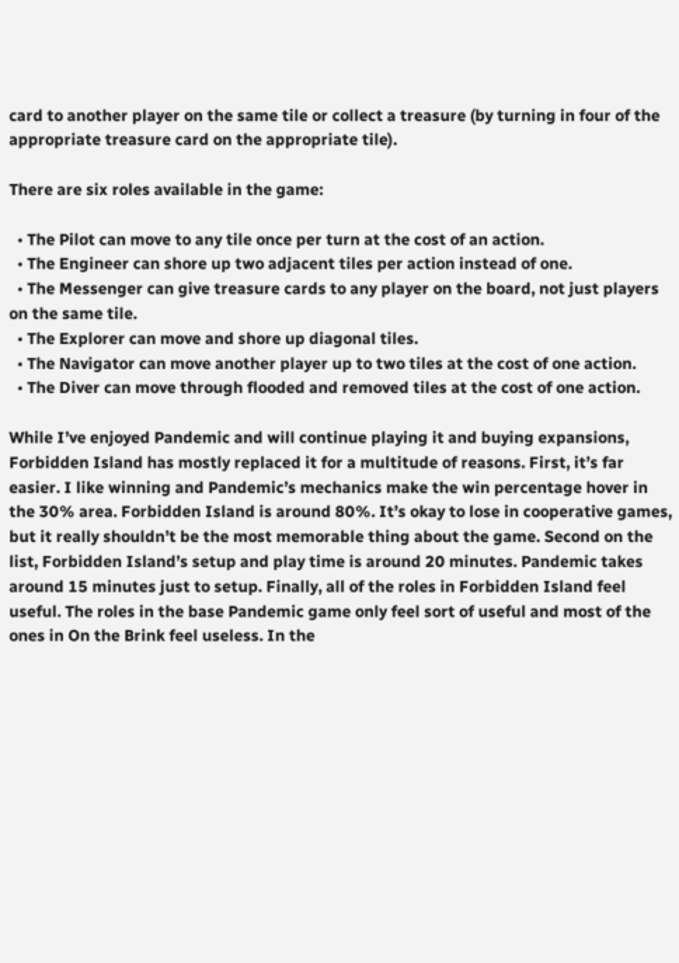card to another player on the same tile or collect a treasure (by turning in four of the appropriate treasure card on the appropriate tile).

There are six roles available in the game:

  • The Pilot can move to any tile once per turn at the cost of an action.
  • The Engineer can shore up two adjacent tiles per action instead of one.
  • The Messenger can give treasure cards to any player on the board, not just players on the same tile.
  • The Explorer can move and shore up diagonal tiles.
  • The Navigator can move another player up to two tiles at the cost of one action.
  • The Diver can move through flooded and removed tiles at the cost of one action.

While I’ve enjoyed Pandemic and will continue playing it and buying expansions, Forbidden Island has mostly replaced it for a multitude of reasons. First, it’s far easier. I like winning and Pandemic’s mechanics make the win percentage hover in the 30% area. Forbidden Island is around 80%. It’s okay to lose in cooperative games, but it really shouldn’t be the most memorable thing about the game. Second on the list, Forbidden Island’s setup and play time is around 20 minutes. Pandemic takes around 15 minutes just to setup. Finally, all of the roles in Forbidden Island feel useful. The roles in the base Pandemic game only feel sort of useful and most of the ones in On the Brink feel useless. In the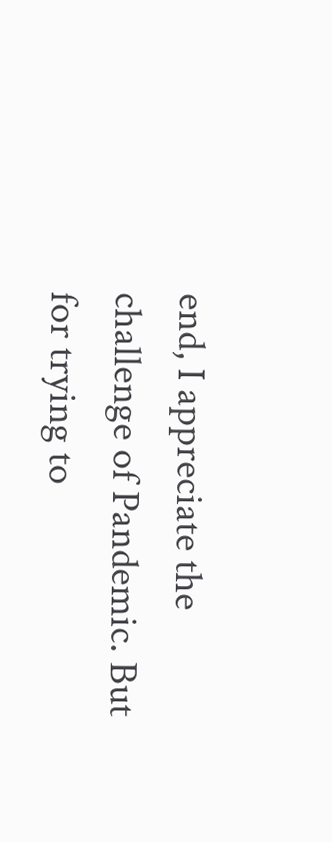end, I appreciate the challenge of Pandemic. But for trying to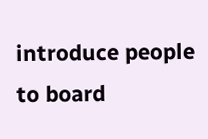introduce people to board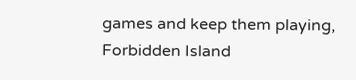games and keep them playing, Forbidden Island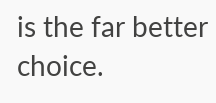is the far better choice.